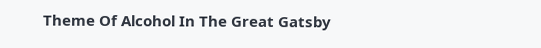Theme Of Alcohol In The Great Gatsby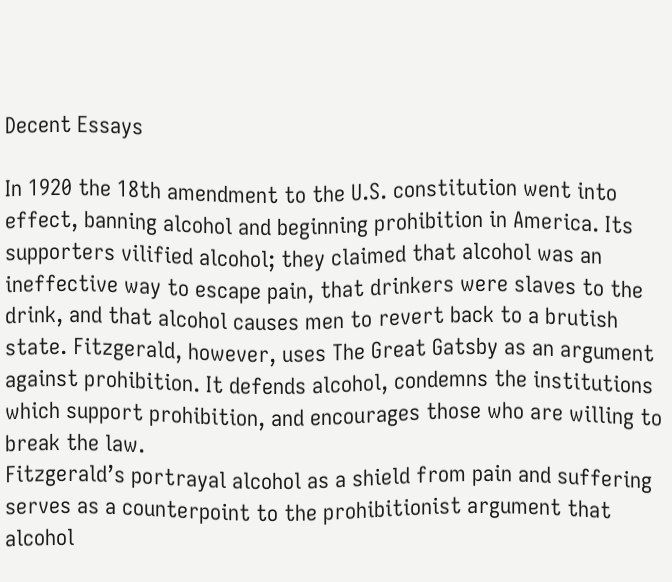Decent Essays

In 1920 the 18th amendment to the U.S. constitution went into effect, banning alcohol and beginning prohibition in America. Its supporters vilified alcohol; they claimed that alcohol was an ineffective way to escape pain, that drinkers were slaves to the drink, and that alcohol causes men to revert back to a brutish state. Fitzgerald, however, uses The Great Gatsby as an argument against prohibition. It defends alcohol, condemns the institutions which support prohibition, and encourages those who are willing to break the law.
Fitzgerald’s portrayal alcohol as a shield from pain and suffering serves as a counterpoint to the prohibitionist argument that alcohol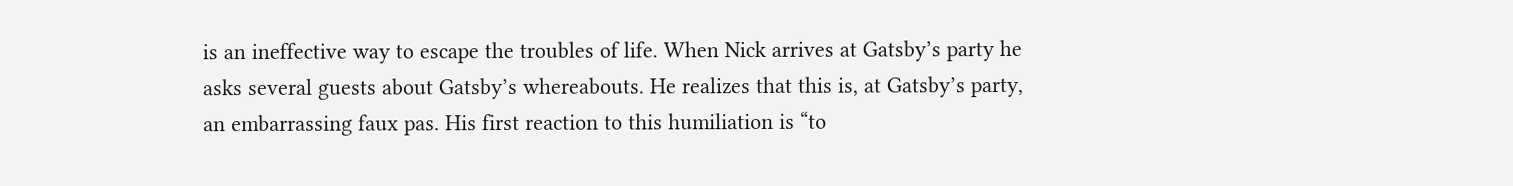is an ineffective way to escape the troubles of life. When Nick arrives at Gatsby’s party he asks several guests about Gatsby’s whereabouts. He realizes that this is, at Gatsby’s party, an embarrassing faux pas. His first reaction to this humiliation is “to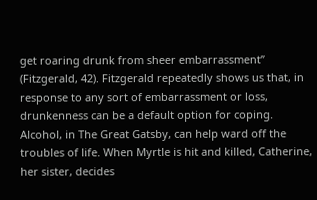get roaring drunk from sheer embarrassment” (Fitzgerald, 42). Fitzgerald repeatedly shows us that, in response to any sort of embarrassment or loss, drunkenness can be a default option for coping. Alcohol, in The Great Gatsby, can help ward off the troubles of life. When Myrtle is hit and killed, Catherine, her sister, decides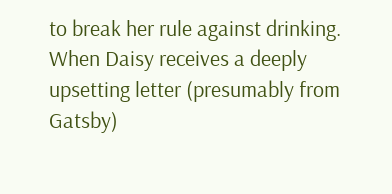to break her rule against drinking. When Daisy receives a deeply upsetting letter (presumably from Gatsby)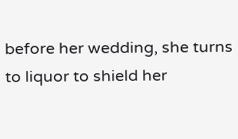before her wedding, she turns to liquor to shield her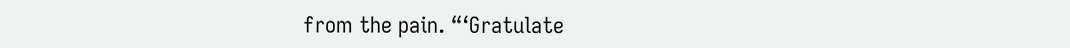from the pain. “‘Gratulate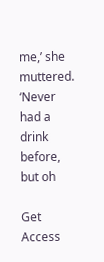me,’ she muttered. ‘Never had a drink before, but oh

Get Access